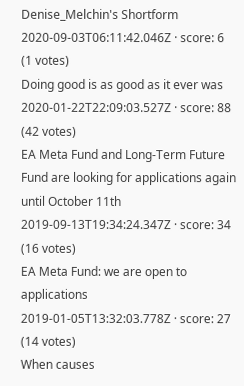Denise_Melchin's Shortform 2020-09-03T06:11:42.046Z · score: 6 (1 votes)
Doing good is as good as it ever was 2020-01-22T22:09:03.527Z · score: 88 (42 votes)
EA Meta Fund and Long-Term Future Fund are looking for applications again until October 11th 2019-09-13T19:34:24.347Z · score: 34 (16 votes)
EA Meta Fund: we are open to applications 2019-01-05T13:32:03.778Z · score: 27 (14 votes)
When causes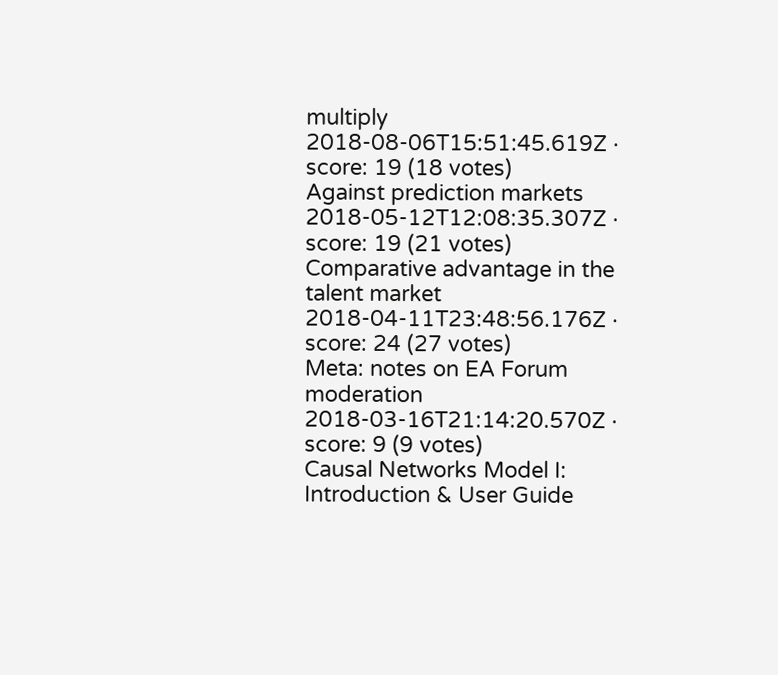multiply 2018-08-06T15:51:45.619Z · score: 19 (18 votes)
Against prediction markets 2018-05-12T12:08:35.307Z · score: 19 (21 votes)
Comparative advantage in the talent market 2018-04-11T23:48:56.176Z · score: 24 (27 votes)
Meta: notes on EA Forum moderation 2018-03-16T21:14:20.570Z · score: 9 (9 votes)
Causal Networks Model I: Introduction & User Guide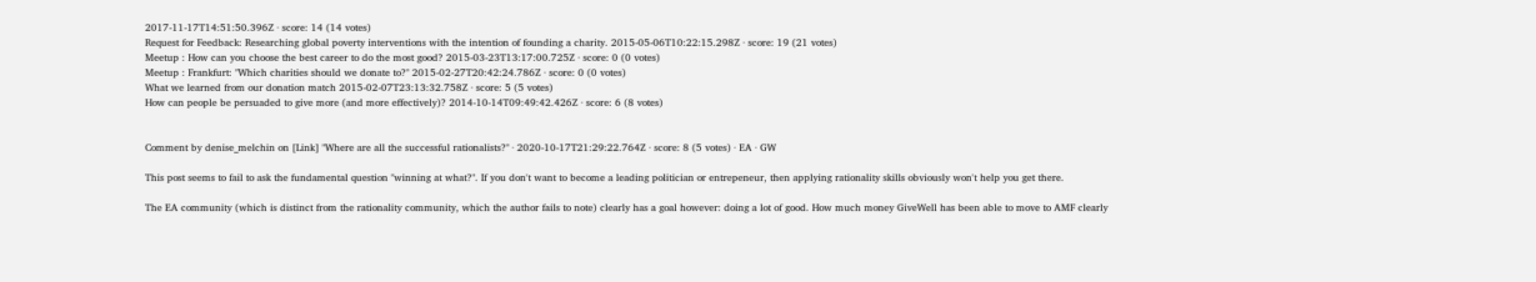2017-11-17T14:51:50.396Z · score: 14 (14 votes)
Request for Feedback: Researching global poverty interventions with the intention of founding a charity. 2015-05-06T10:22:15.298Z · score: 19 (21 votes)
Meetup : How can you choose the best career to do the most good? 2015-03-23T13:17:00.725Z · score: 0 (0 votes)
Meetup : Frankfurt: "Which charities should we donate to?" 2015-02-27T20:42:24.786Z · score: 0 (0 votes)
What we learned from our donation match 2015-02-07T23:13:32.758Z · score: 5 (5 votes)
How can people be persuaded to give more (and more effectively)? 2014-10-14T09:49:42.426Z · score: 6 (8 votes)


Comment by denise_melchin on [Link] "Where are all the successful rationalists?" · 2020-10-17T21:29:22.764Z · score: 8 (5 votes) · EA · GW

This post seems to fail to ask the fundamental question "winning at what?". If you don't want to become a leading politician or entrepeneur, then applying rationality skills obviously won't help you get there.

The EA community (which is distinct from the rationality community, which the author fails to note) clearly has a goal however: doing a lot of good. How much money GiveWell has been able to move to AMF clearly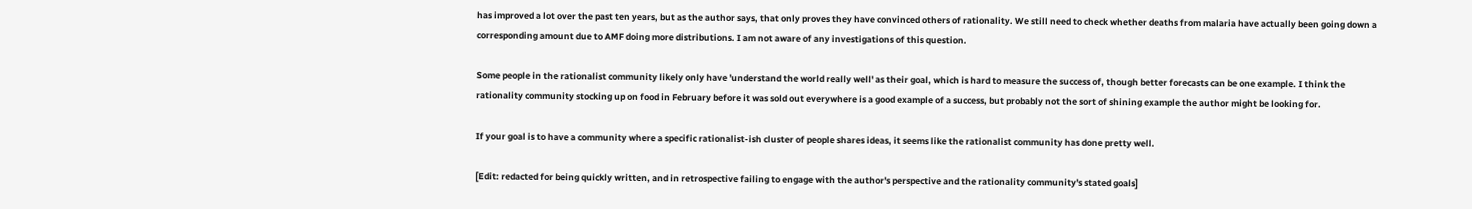has improved a lot over the past ten years, but as the author says, that only proves they have convinced others of rationality. We still need to check whether deaths from malaria have actually been going down a corresponding amount due to AMF doing more distributions. I am not aware of any investigations of this question.

Some people in the rationalist community likely only have 'understand the world really well' as their goal, which is hard to measure the success of, though better forecasts can be one example. I think the rationality community stocking up on food in February before it was sold out everywhere is a good example of a success, but probably not the sort of shining example the author might be looking for.

If your goal is to have a community where a specific rationalist-ish cluster of people shares ideas, it seems like the rationalist community has done pretty well.

[Edit: redacted for being quickly written, and in retrospective failing to engage with the author's perspective and the rationality community's stated goals]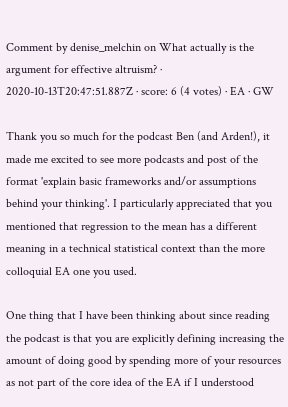Comment by denise_melchin on What actually is the argument for effective altruism? · 2020-10-13T20:47:51.887Z · score: 6 (4 votes) · EA · GW

Thank you so much for the podcast Ben (and Arden!), it made me excited to see more podcasts and post of the format 'explain basic frameworks and/or assumptions behind your thinking'. I particularly appreciated that you mentioned that regression to the mean has a different meaning in a technical statistical context than the more colloquial EA one you used.

One thing that I have been thinking about since reading the podcast is that you are explicitly defining increasing the amount of doing good by spending more of your resources as not part of the core idea of the EA if I understood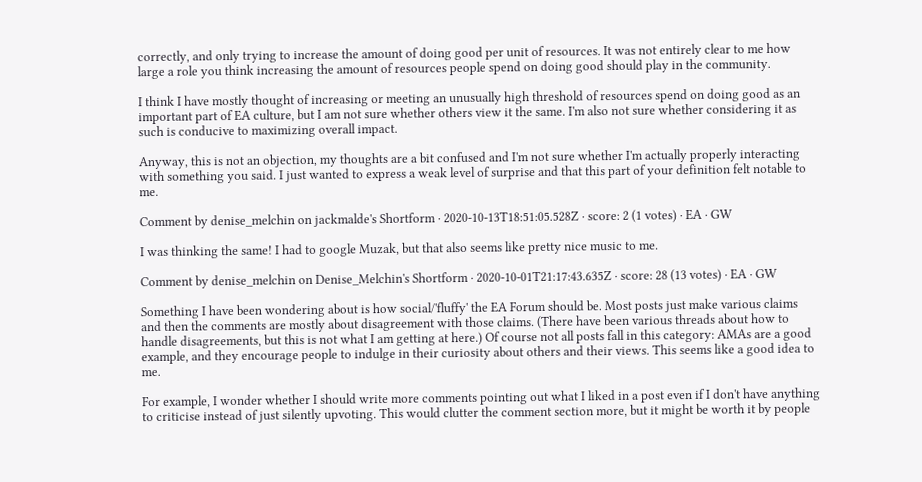correctly, and only trying to increase the amount of doing good per unit of resources. It was not entirely clear to me how large a role you think increasing the amount of resources people spend on doing good should play in the community.

I think I have mostly thought of increasing or meeting an unusually high threshold of resources spend on doing good as an important part of EA culture, but I am not sure whether others view it the same. I'm also not sure whether considering it as such is conducive to maximizing overall impact.

Anyway, this is not an objection, my thoughts are a bit confused and I'm not sure whether I'm actually properly interacting with something you said. I just wanted to express a weak level of surprise and that this part of your definition felt notable to me.

Comment by denise_melchin on jackmalde's Shortform · 2020-10-13T18:51:05.528Z · score: 2 (1 votes) · EA · GW

I was thinking the same! I had to google Muzak, but that also seems like pretty nice music to me.

Comment by denise_melchin on Denise_Melchin's Shortform · 2020-10-01T21:17:43.635Z · score: 28 (13 votes) · EA · GW

Something I have been wondering about is how social/'fluffy' the EA Forum should be. Most posts just make various claims and then the comments are mostly about disagreement with those claims. (There have been various threads about how to handle disagreements, but this is not what I am getting at here.) Of course not all posts fall in this category: AMAs are a good example, and they encourage people to indulge in their curiosity about others and their views. This seems like a good idea to me.

For example, I wonder whether I should write more comments pointing out what I liked in a post even if I don't have anything to criticise instead of just silently upvoting. This would clutter the comment section more, but it might be worth it by people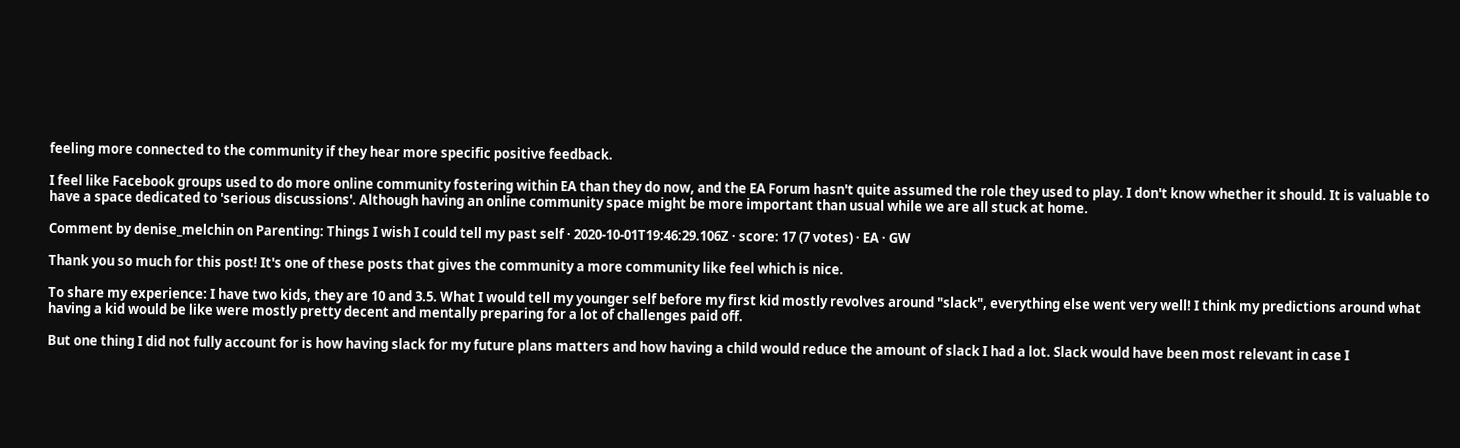feeling more connected to the community if they hear more specific positive feedback.

I feel like Facebook groups used to do more online community fostering within EA than they do now, and the EA Forum hasn't quite assumed the role they used to play. I don't know whether it should. It is valuable to have a space dedicated to 'serious discussions'. Although having an online community space might be more important than usual while we are all stuck at home.

Comment by denise_melchin on Parenting: Things I wish I could tell my past self · 2020-10-01T19:46:29.106Z · score: 17 (7 votes) · EA · GW

Thank you so much for this post! It's one of these posts that gives the community a more community like feel which is nice.

To share my experience: I have two kids, they are 10 and 3.5. What I would tell my younger self before my first kid mostly revolves around "slack", everything else went very well! I think my predictions around what having a kid would be like were mostly pretty decent and mentally preparing for a lot of challenges paid off.

But one thing I did not fully account for is how having slack for my future plans matters and how having a child would reduce the amount of slack I had a lot. Slack would have been most relevant in case I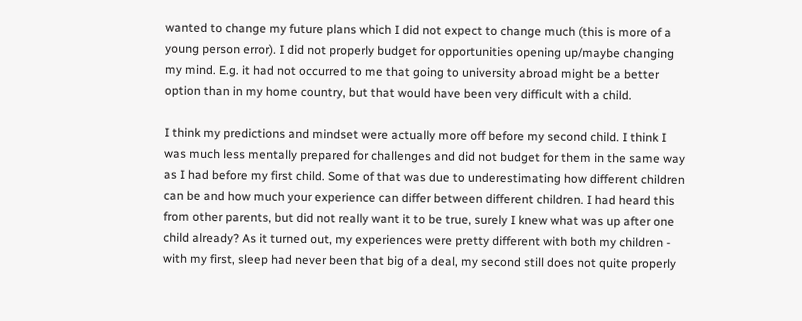wanted to change my future plans which I did not expect to change much (this is more of a young person error). I did not properly budget for opportunities opening up/maybe changing my mind. E.g. it had not occurred to me that going to university abroad might be a better option than in my home country, but that would have been very difficult with a child.

I think my predictions and mindset were actually more off before my second child. I think I was much less mentally prepared for challenges and did not budget for them in the same way as I had before my first child. Some of that was due to underestimating how different children can be and how much your experience can differ between different children. I had heard this from other parents, but did not really want it to be true, surely I knew what was up after one child already? As it turned out, my experiences were pretty different with both my children - with my first, sleep had never been that big of a deal, my second still does not quite properly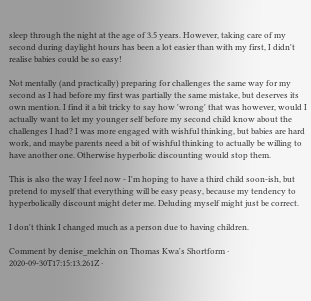sleep through the night at the age of 3.5 years. However, taking care of my second during daylight hours has been a lot easier than with my first, I didn't realise babies could be so easy!

Not mentally (and practically) preparing for challenges the same way for my second as I had before my first was partially the same mistake, but deserves its own mention. I find it a bit tricky to say how 'wrong' that was however, would I actually want to let my younger self before my second child know about the challenges I had? I was more engaged with wishful thinking, but babies are hard work, and maybe parents need a bit of wishful thinking to actually be willing to have another one. Otherwise hyperbolic discounting would stop them.

This is also the way I feel now - I'm hoping to have a third child soon-ish, but pretend to myself that everything will be easy peasy, because my tendency to hyperbolically discount might deter me. Deluding myself might just be correct.

I don't think I changed much as a person due to having children.

Comment by denise_melchin on Thomas Kwa's Shortform · 2020-09-30T17:15:13.261Z ·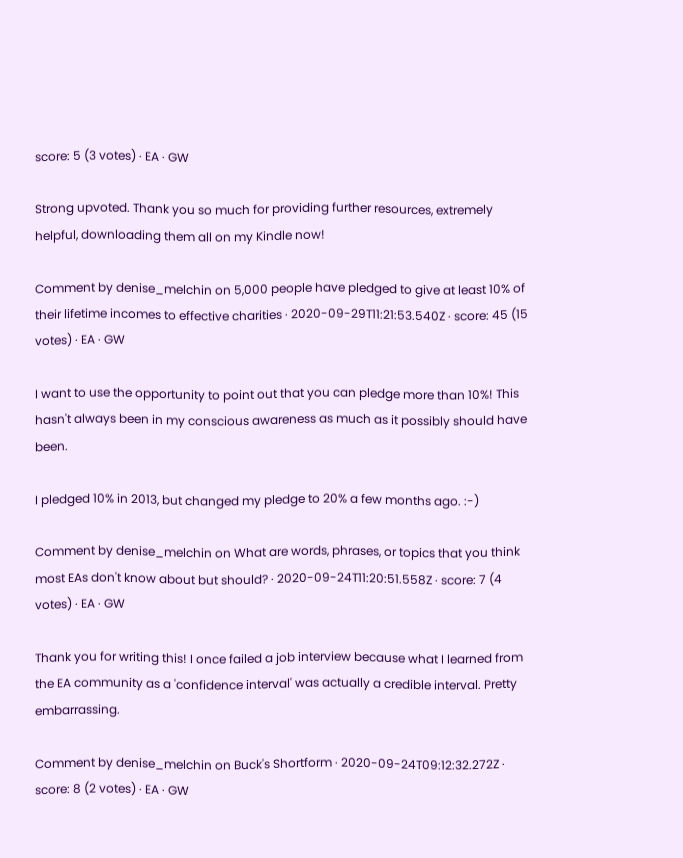score: 5 (3 votes) · EA · GW

Strong upvoted. Thank you so much for providing further resources, extremely helpful, downloading them all on my Kindle now!

Comment by denise_melchin on 5,000 people have pledged to give at least 10% of their lifetime incomes to effective charities · 2020-09-29T11:21:53.540Z · score: 45 (15 votes) · EA · GW

I want to use the opportunity to point out that you can pledge more than 10%! This hasn't always been in my conscious awareness as much as it possibly should have been.

I pledged 10% in 2013, but changed my pledge to 20% a few months ago. :-)

Comment by denise_melchin on What are words, phrases, or topics that you think most EAs don't know about but should? · 2020-09-24T11:20:51.558Z · score: 7 (4 votes) · EA · GW

Thank you for writing this! I once failed a job interview because what I learned from the EA community as a 'confidence interval' was actually a credible interval. Pretty embarrassing.

Comment by denise_melchin on Buck's Shortform · 2020-09-24T09:12:32.272Z · score: 8 (2 votes) · EA · GW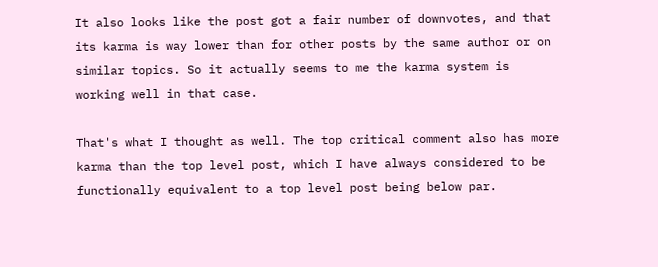It also looks like the post got a fair number of downvotes, and that its karma is way lower than for other posts by the same author or on similar topics. So it actually seems to me the karma system is working well in that case.

That's what I thought as well. The top critical comment also has more karma than the top level post, which I have always considered to be functionally equivalent to a top level post being below par.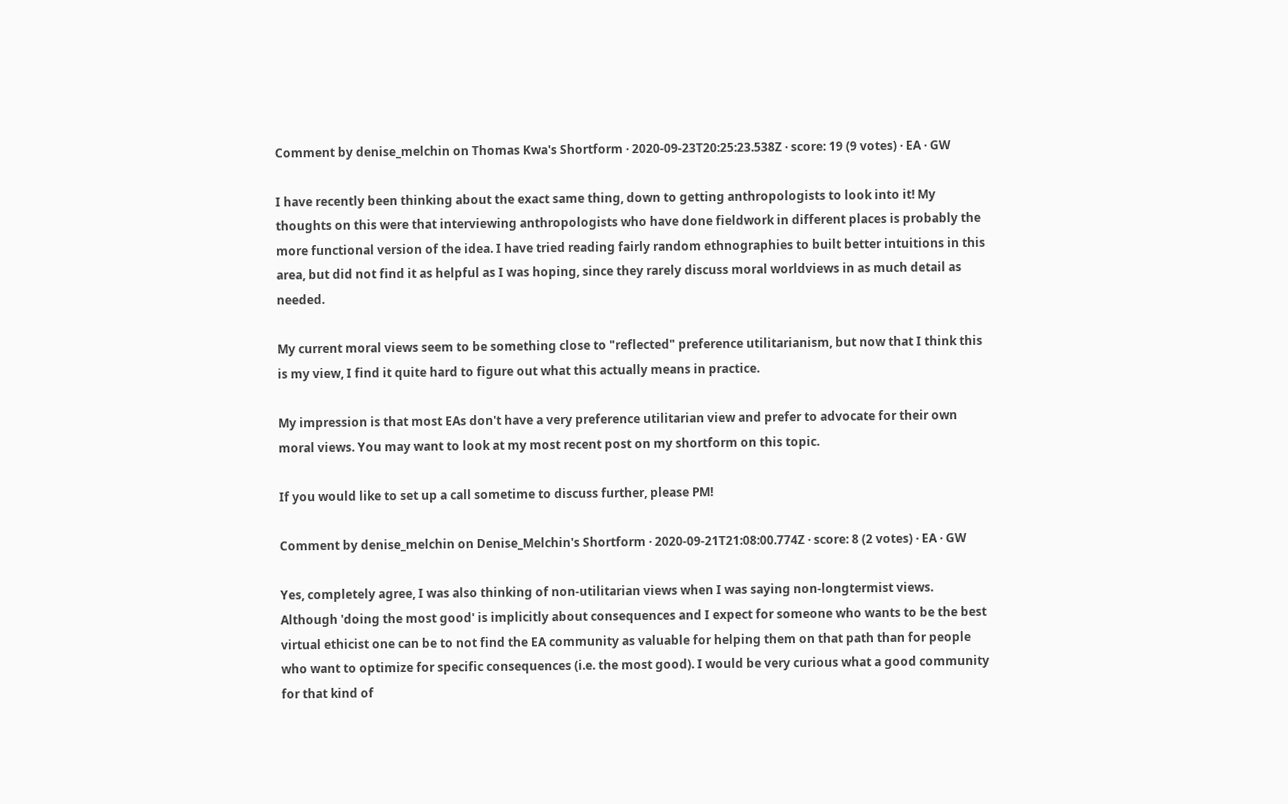Comment by denise_melchin on Thomas Kwa's Shortform · 2020-09-23T20:25:23.538Z · score: 19 (9 votes) · EA · GW

I have recently been thinking about the exact same thing, down to getting anthropologists to look into it! My thoughts on this were that interviewing anthropologists who have done fieldwork in different places is probably the more functional version of the idea. I have tried reading fairly random ethnographies to built better intuitions in this area, but did not find it as helpful as I was hoping, since they rarely discuss moral worldviews in as much detail as needed.

My current moral views seem to be something close to "reflected" preference utilitarianism, but now that I think this is my view, I find it quite hard to figure out what this actually means in practice.

My impression is that most EAs don't have a very preference utilitarian view and prefer to advocate for their own moral views. You may want to look at my most recent post on my shortform on this topic.

If you would like to set up a call sometime to discuss further, please PM!

Comment by denise_melchin on Denise_Melchin's Shortform · 2020-09-21T21:08:00.774Z · score: 8 (2 votes) · EA · GW

Yes, completely agree, I was also thinking of non-utilitarian views when I was saying non-longtermist views. Although 'doing the most good' is implicitly about consequences and I expect for someone who wants to be the best virtual ethicist one can be to not find the EA community as valuable for helping them on that path than for people who want to optimize for specific consequences (i.e. the most good). I would be very curious what a good community for that kind of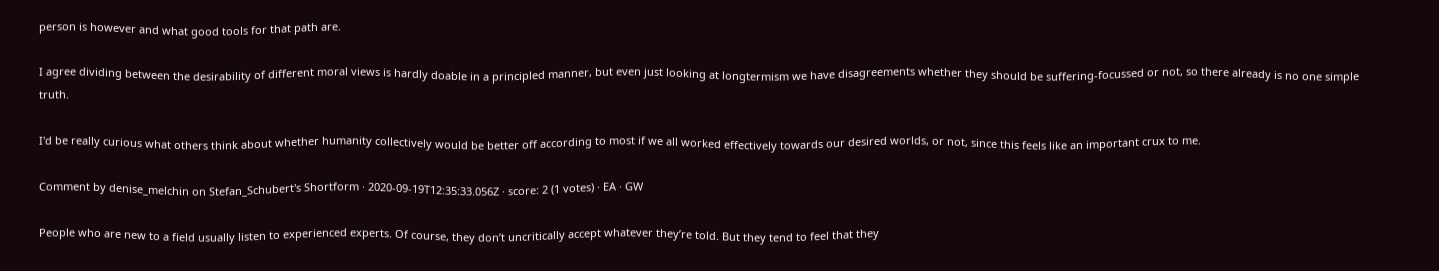person is however and what good tools for that path are.

I agree dividing between the desirability of different moral views is hardly doable in a principled manner, but even just looking at longtermism we have disagreements whether they should be suffering-focussed or not, so there already is no one simple truth.

I'd be really curious what others think about whether humanity collectively would be better off according to most if we all worked effectively towards our desired worlds, or not, since this feels like an important crux to me.

Comment by denise_melchin on Stefan_Schubert's Shortform · 2020-09-19T12:35:33.056Z · score: 2 (1 votes) · EA · GW

People who are new to a field usually listen to experienced experts. Of course, they don’t uncritically accept whatever they’re told. But they tend to feel that they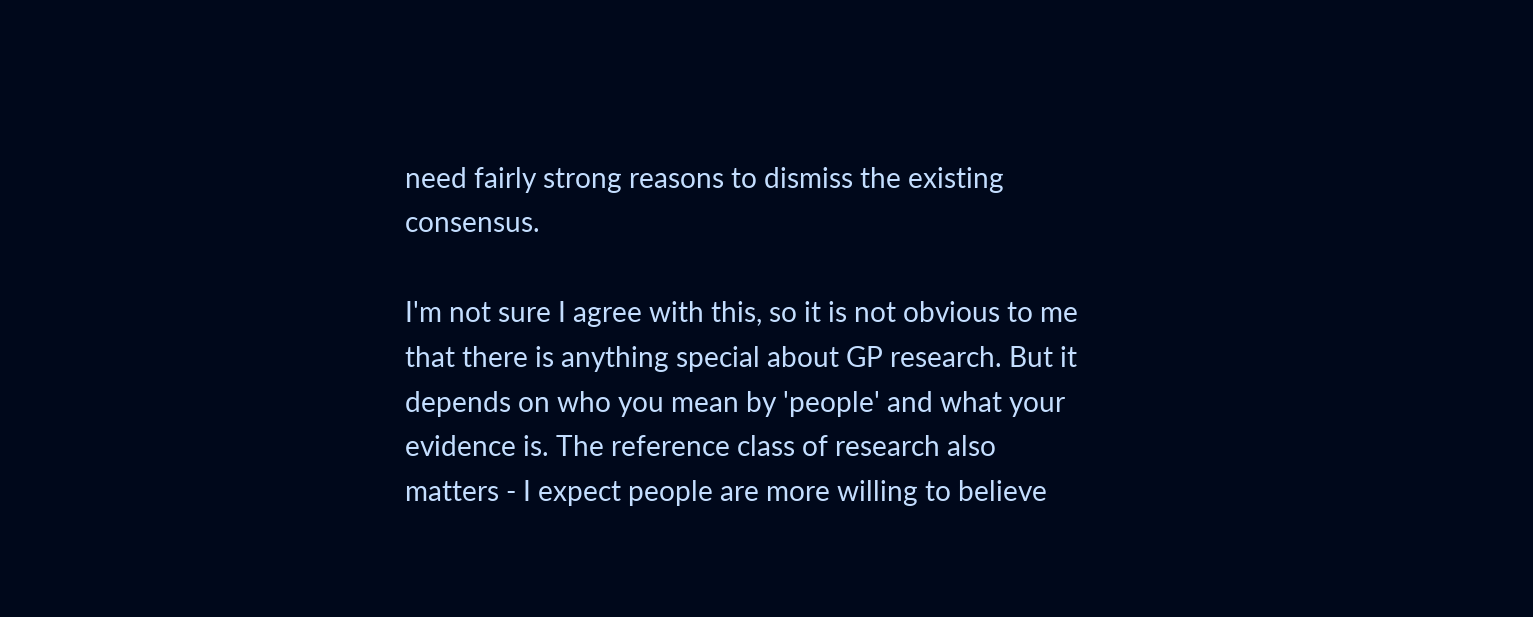need fairly strong reasons to dismiss the existing consensus.

I'm not sure I agree with this, so it is not obvious to me that there is anything special about GP research. But it depends on who you mean by 'people' and what your evidence is. The reference class of research also matters - I expect people are more willing to believe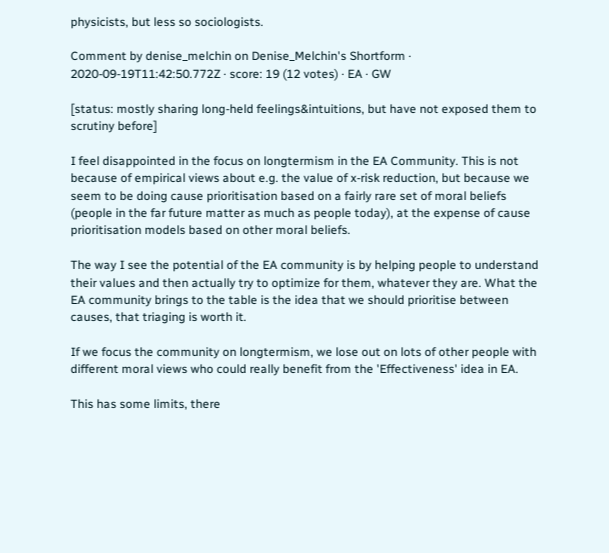physicists, but less so sociologists.

Comment by denise_melchin on Denise_Melchin's Shortform · 2020-09-19T11:42:50.772Z · score: 19 (12 votes) · EA · GW

[status: mostly sharing long-held feelings&intuitions, but have not exposed them to scrutiny before]

I feel disappointed in the focus on longtermism in the EA Community. This is not because of empirical views about e.g. the value of x-risk reduction, but because we seem to be doing cause prioritisation based on a fairly rare set of moral beliefs (people in the far future matter as much as people today), at the expense of cause prioritisation models based on other moral beliefs.

The way I see the potential of the EA community is by helping people to understand their values and then actually try to optimize for them, whatever they are. What the EA community brings to the table is the idea that we should prioritise between causes, that triaging is worth it.

If we focus the community on longtermism, we lose out on lots of other people with different moral views who could really benefit from the 'Effectiveness' idea in EA.

This has some limits, there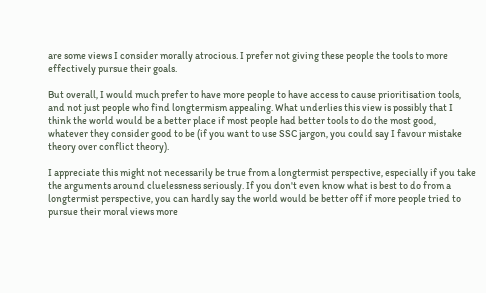are some views I consider morally atrocious. I prefer not giving these people the tools to more effectively pursue their goals.

But overall, I would much prefer to have more people to have access to cause prioritisation tools, and not just people who find longtermism appealing. What underlies this view is possibly that I think the world would be a better place if most people had better tools to do the most good, whatever they consider good to be (if you want to use SSC jargon, you could say I favour mistake theory over conflict theory).

I appreciate this might not necessarily be true from a longtermist perspective, especially if you take the arguments around cluelessness seriously. If you don't even know what is best to do from a longtermist perspective, you can hardly say the world would be better off if more people tried to pursue their moral views more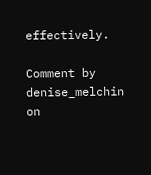effectively.

Comment by denise_melchin on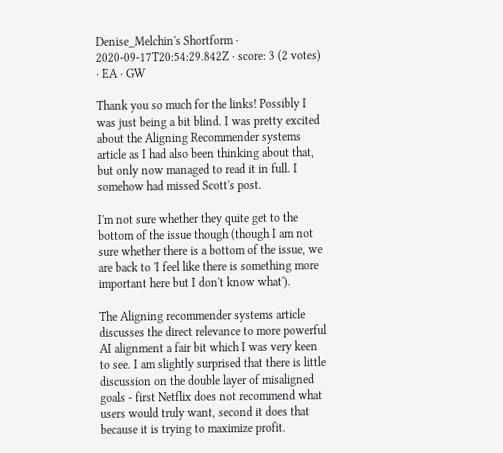Denise_Melchin's Shortform · 2020-09-17T20:54:29.842Z · score: 3 (2 votes) · EA · GW

Thank you so much for the links! Possibly I was just being a bit blind. I was pretty excited about the Aligning Recommender systems article as I had also been thinking about that, but only now managed to read it in full. I somehow had missed Scott's post.

I'm not sure whether they quite get to the bottom of the issue though (though I am not sure whether there is a bottom of the issue, we are back to 'I feel like there is something more important here but I don't know what').

The Aligning recommender systems article discusses the direct relevance to more powerful AI alignment a fair bit which I was very keen to see. I am slightly surprised that there is little discussion on the double layer of misaligned goals - first Netflix does not recommend what users would truly want, second it does that because it is trying to maximize profit.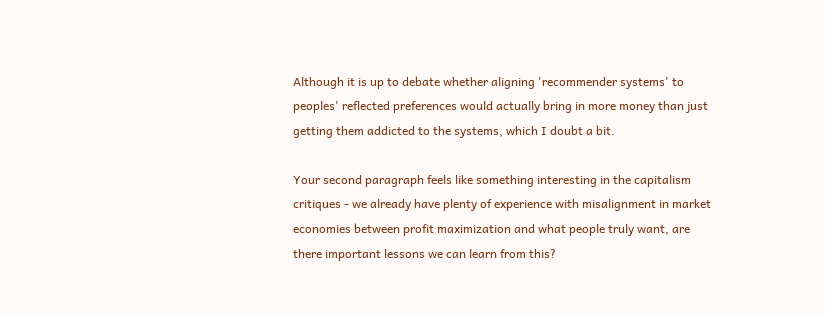Although it is up to debate whether aligning 'recommender systems' to peoples' reflected preferences would actually bring in more money than just getting them addicted to the systems, which I doubt a bit.

Your second paragraph feels like something interesting in the capitalism critiques - we already have plenty of experience with misalignment in market economies between profit maximization and what people truly want, are there important lessons we can learn from this?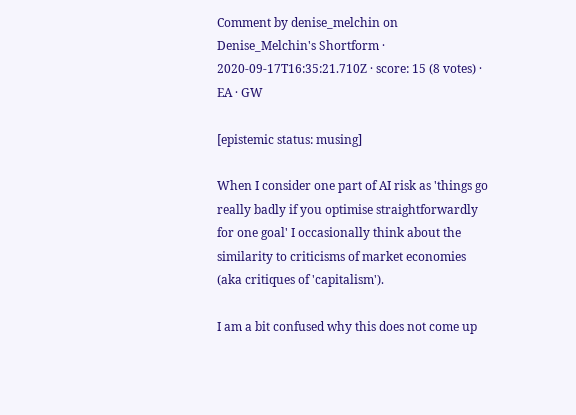Comment by denise_melchin on Denise_Melchin's Shortform · 2020-09-17T16:35:21.710Z · score: 15 (8 votes) · EA · GW

[epistemic status: musing]

When I consider one part of AI risk as 'things go really badly if you optimise straightforwardly for one goal' I occasionally think about the similarity to criticisms of market economies (aka critiques of 'capitalism').

I am a bit confused why this does not come up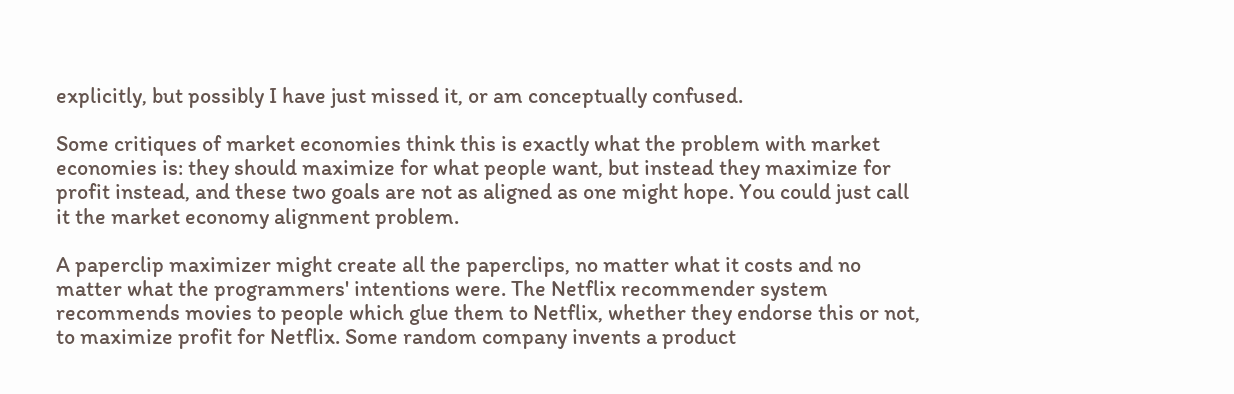explicitly, but possibly I have just missed it, or am conceptually confused.

Some critiques of market economies think this is exactly what the problem with market economies is: they should maximize for what people want, but instead they maximize for profit instead, and these two goals are not as aligned as one might hope. You could just call it the market economy alignment problem.

A paperclip maximizer might create all the paperclips, no matter what it costs and no matter what the programmers' intentions were. The Netflix recommender system recommends movies to people which glue them to Netflix, whether they endorse this or not, to maximize profit for Netflix. Some random company invents a product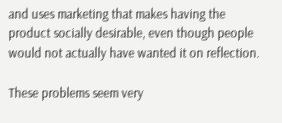and uses marketing that makes having the product socially desirable, even though people would not actually have wanted it on reflection.

These problems seem very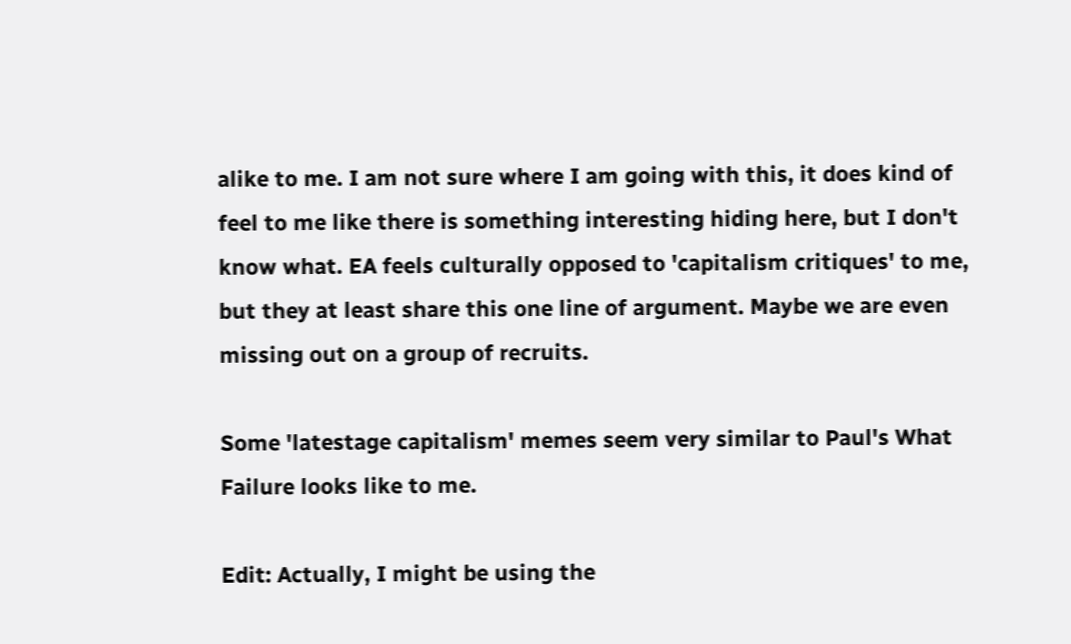alike to me. I am not sure where I am going with this, it does kind of feel to me like there is something interesting hiding here, but I don't know what. EA feels culturally opposed to 'capitalism critiques' to me, but they at least share this one line of argument. Maybe we are even missing out on a group of recruits.

Some 'latestage capitalism' memes seem very similar to Paul's What Failure looks like to me.

Edit: Actually, I might be using the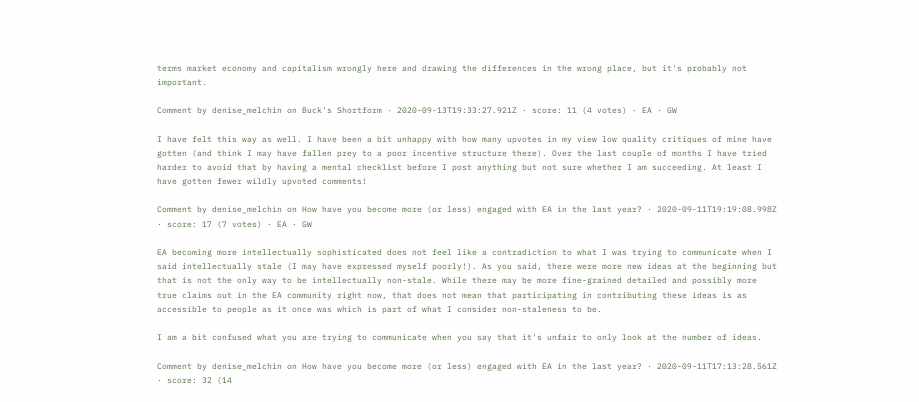terms market economy and capitalism wrongly here and drawing the differences in the wrong place, but it's probably not important.

Comment by denise_melchin on Buck's Shortform · 2020-09-13T19:33:27.921Z · score: 11 (4 votes) · EA · GW

I have felt this way as well. I have been a bit unhappy with how many upvotes in my view low quality critiques of mine have gotten (and think I may have fallen prey to a poor incentive structure there). Over the last couple of months I have tried harder to avoid that by having a mental checklist before I post anything but not sure whether I am succeeding. At least I have gotten fewer wildly upvoted comments!

Comment by denise_melchin on How have you become more (or less) engaged with EA in the last year? · 2020-09-11T19:19:08.998Z · score: 17 (7 votes) · EA · GW

EA becoming more intellectually sophisticated does not feel like a contradiction to what I was trying to communicate when I said intellectually stale (I may have expressed myself poorly!). As you said, there were more new ideas at the beginning but that is not the only way to be intellectually non-stale. While there may be more fine-grained detailed and possibly more true claims out in the EA community right now, that does not mean that participating in contributing these ideas is as accessible to people as it once was which is part of what I consider non-staleness to be.

I am a bit confused what you are trying to communicate when you say that it's unfair to only look at the number of ideas.

Comment by denise_melchin on How have you become more (or less) engaged with EA in the last year? · 2020-09-11T17:13:28.561Z · score: 32 (14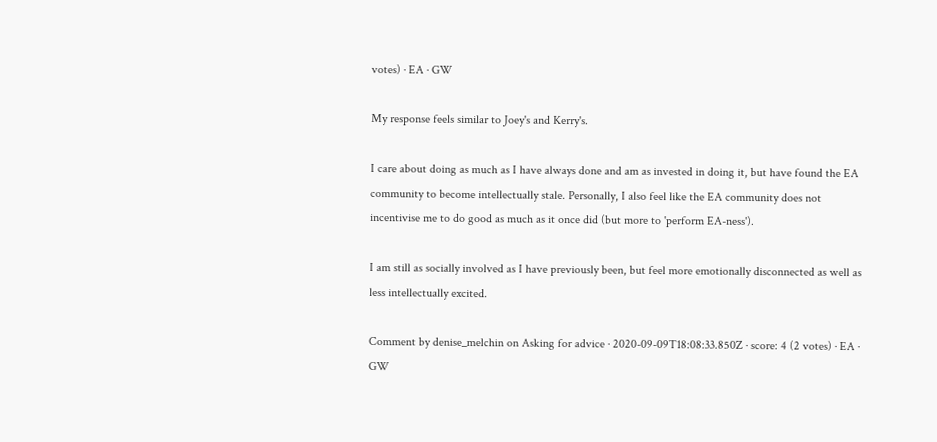votes) · EA · GW

My response feels similar to Joey's and Kerry's.

I care about doing as much as I have always done and am as invested in doing it, but have found the EA community to become intellectually stale. Personally, I also feel like the EA community does not incentivise me to do good as much as it once did (but more to 'perform EA-ness').

I am still as socially involved as I have previously been, but feel more emotionally disconnected as well as less intellectually excited.

Comment by denise_melchin on Asking for advice · 2020-09-09T18:08:33.850Z · score: 4 (2 votes) · EA · GW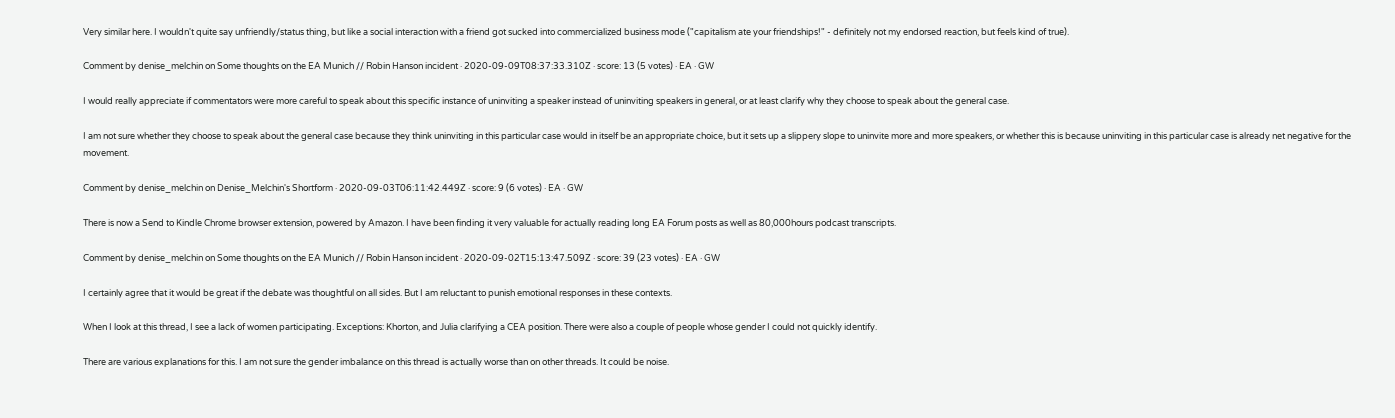Very similar here. I wouldn't quite say unfriendly/status thing, but like a social interaction with a friend got sucked into commercialized business mode ("capitalism ate your friendships!" - definitely not my endorsed reaction, but feels kind of true).

Comment by denise_melchin on Some thoughts on the EA Munich // Robin Hanson incident · 2020-09-09T08:37:33.310Z · score: 13 (5 votes) · EA · GW

I would really appreciate if commentators were more careful to speak about this specific instance of uninviting a speaker instead of uninviting speakers in general, or at least clarify why they choose to speak about the general case.

I am not sure whether they choose to speak about the general case because they think uninviting in this particular case would in itself be an appropriate choice, but it sets up a slippery slope to uninvite more and more speakers, or whether this is because uninviting in this particular case is already net negative for the movement.

Comment by denise_melchin on Denise_Melchin's Shortform · 2020-09-03T06:11:42.449Z · score: 9 (6 votes) · EA · GW

There is now a Send to Kindle Chrome browser extension, powered by Amazon. I have been finding it very valuable for actually reading long EA Forum posts as well as 80,000hours podcast transcripts.

Comment by denise_melchin on Some thoughts on the EA Munich // Robin Hanson incident · 2020-09-02T15:13:47.509Z · score: 39 (23 votes) · EA · GW

I certainly agree that it would be great if the debate was thoughtful on all sides. But I am reluctant to punish emotional responses in these contexts.

When I look at this thread, I see a lack of women participating. Exceptions: Khorton, and Julia clarifying a CEA position. There were also a couple of people whose gender I could not quickly identify.

There are various explanations for this. I am not sure the gender imbalance on this thread is actually worse than on other threads. It could be noise.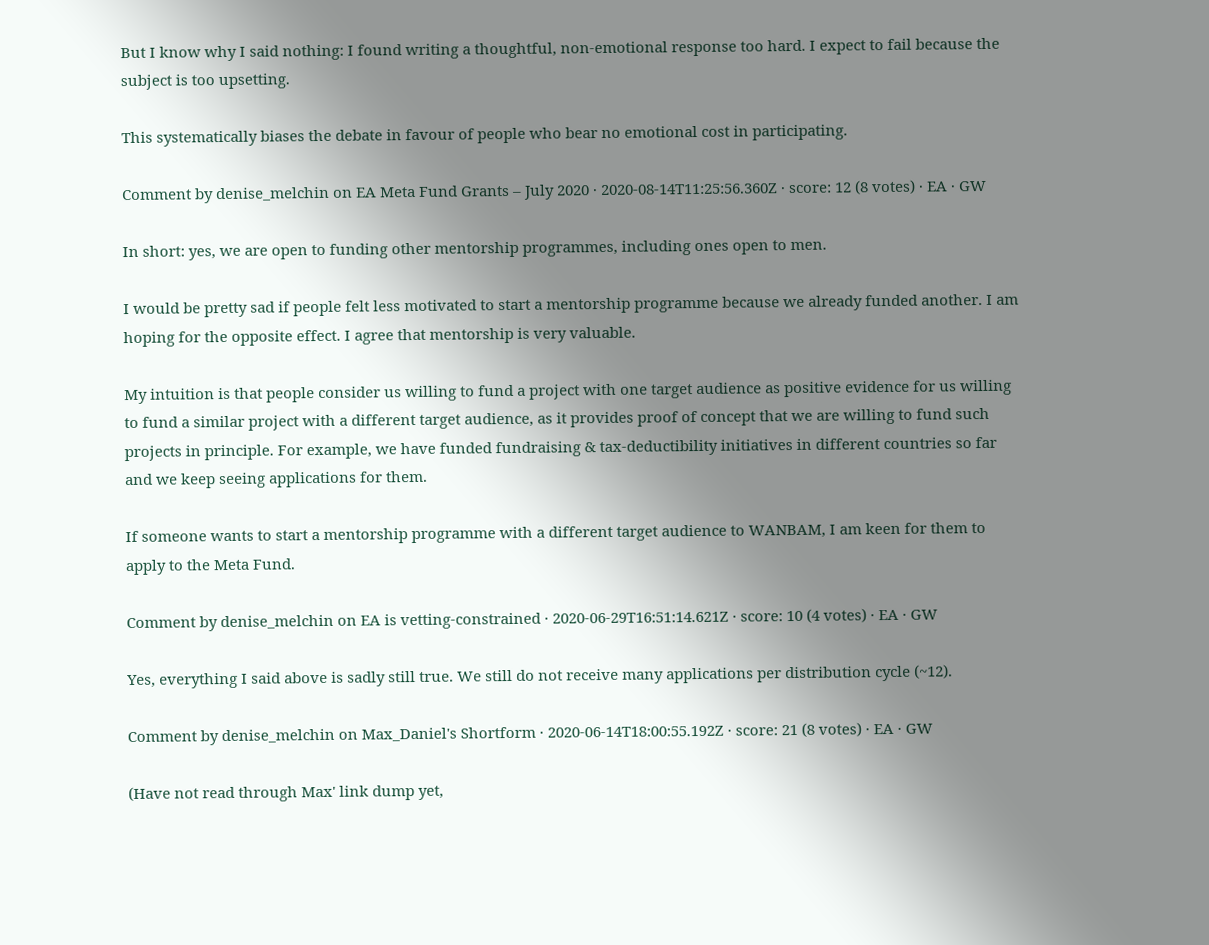But I know why I said nothing: I found writing a thoughtful, non-emotional response too hard. I expect to fail because the subject is too upsetting.

This systematically biases the debate in favour of people who bear no emotional cost in participating.

Comment by denise_melchin on EA Meta Fund Grants – July 2020 · 2020-08-14T11:25:56.360Z · score: 12 (8 votes) · EA · GW

In short: yes, we are open to funding other mentorship programmes, including ones open to men.

I would be pretty sad if people felt less motivated to start a mentorship programme because we already funded another. I am hoping for the opposite effect. I agree that mentorship is very valuable.

My intuition is that people consider us willing to fund a project with one target audience as positive evidence for us willing to fund a similar project with a different target audience, as it provides proof of concept that we are willing to fund such projects in principle. For example, we have funded fundraising & tax-deductibility initiatives in different countries so far and we keep seeing applications for them.

If someone wants to start a mentorship programme with a different target audience to WANBAM, I am keen for them to apply to the Meta Fund.

Comment by denise_melchin on EA is vetting-constrained · 2020-06-29T16:51:14.621Z · score: 10 (4 votes) · EA · GW

Yes, everything I said above is sadly still true. We still do not receive many applications per distribution cycle (~12).

Comment by denise_melchin on Max_Daniel's Shortform · 2020-06-14T18:00:55.192Z · score: 21 (8 votes) · EA · GW

(Have not read through Max' link dump yet,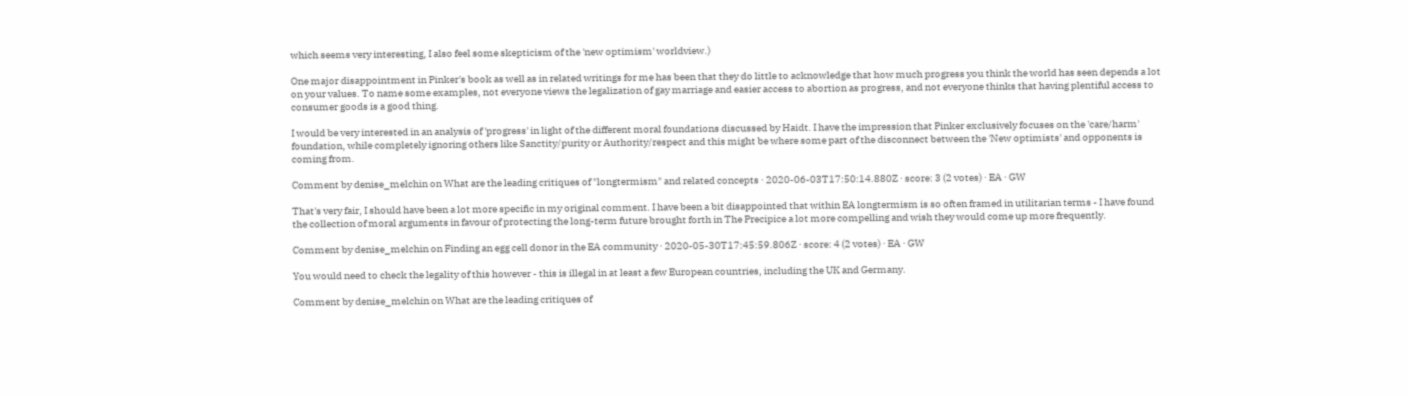which seems very interesting, I also feel some skepticism of the 'new optimism' worldview.)

One major disappointment in Pinker's book as well as in related writings for me has been that they do little to acknowledge that how much progress you think the world has seen depends a lot on your values. To name some examples, not everyone views the legalization of gay marriage and easier access to abortion as progress, and not everyone thinks that having plentiful access to consumer goods is a good thing.

I would be very interested in an analysis of 'progress' in light of the different moral foundations discussed by Haidt. I have the impression that Pinker exclusively focuses on the 'care/harm' foundation, while completely ignoring others like Sanctity/purity or Authority/respect and this might be where some part of the disconnect between the 'New optimists' and opponents is coming from.

Comment by denise_melchin on What are the leading critiques of "longtermism" and related concepts · 2020-06-03T17:50:14.880Z · score: 3 (2 votes) · EA · GW

That's very fair, I should have been a lot more specific in my original comment. I have been a bit disappointed that within EA longtermism is so often framed in utilitarian terms - I have found the collection of moral arguments in favour of protecting the long-term future brought forth in The Precipice a lot more compelling and wish they would come up more frequently.

Comment by denise_melchin on Finding an egg cell donor in the EA community · 2020-05-30T17:45:59.806Z · score: 4 (2 votes) · EA · GW

You would need to check the legality of this however - this is illegal in at least a few European countries, including the UK and Germany.

Comment by denise_melchin on What are the leading critiques of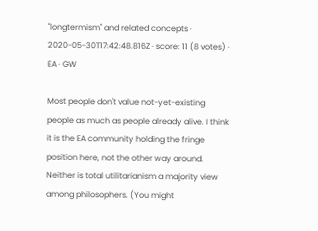"longtermism" and related concepts · 2020-05-30T17:42:48.816Z · score: 11 (8 votes) · EA · GW

Most people don't value not-yet-existing people as much as people already alive. I think it is the EA community holding the fringe position here, not the other way around. Neither is total utilitarianism a majority view among philosophers. (You might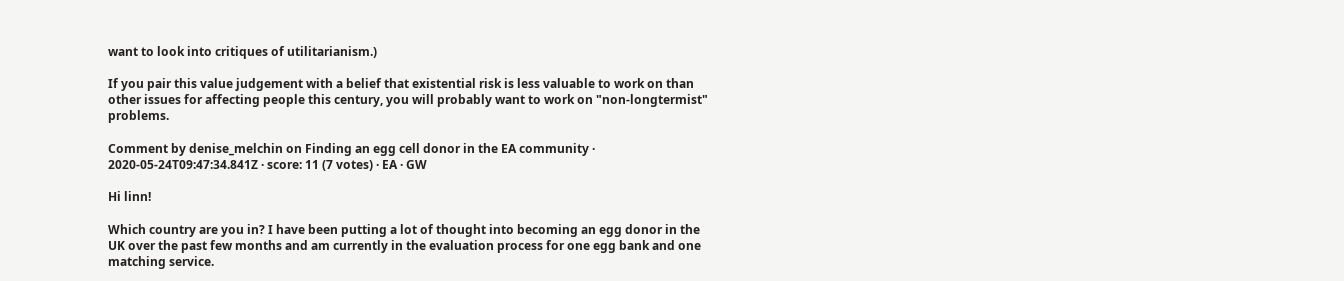want to look into critiques of utilitarianism.)

If you pair this value judgement with a belief that existential risk is less valuable to work on than other issues for affecting people this century, you will probably want to work on "non-longtermist" problems.

Comment by denise_melchin on Finding an egg cell donor in the EA community · 2020-05-24T09:47:34.841Z · score: 11 (7 votes) · EA · GW

Hi linn!

Which country are you in? I have been putting a lot of thought into becoming an egg donor in the UK over the past few months and am currently in the evaluation process for one egg bank and one matching service.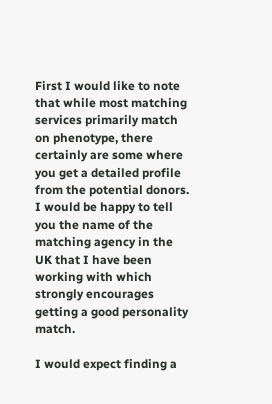First I would like to note that while most matching services primarily match on phenotype, there certainly are some where you get a detailed profile from the potential donors. I would be happy to tell you the name of the matching agency in the UK that I have been working with which strongly encourages getting a good personality match.

I would expect finding a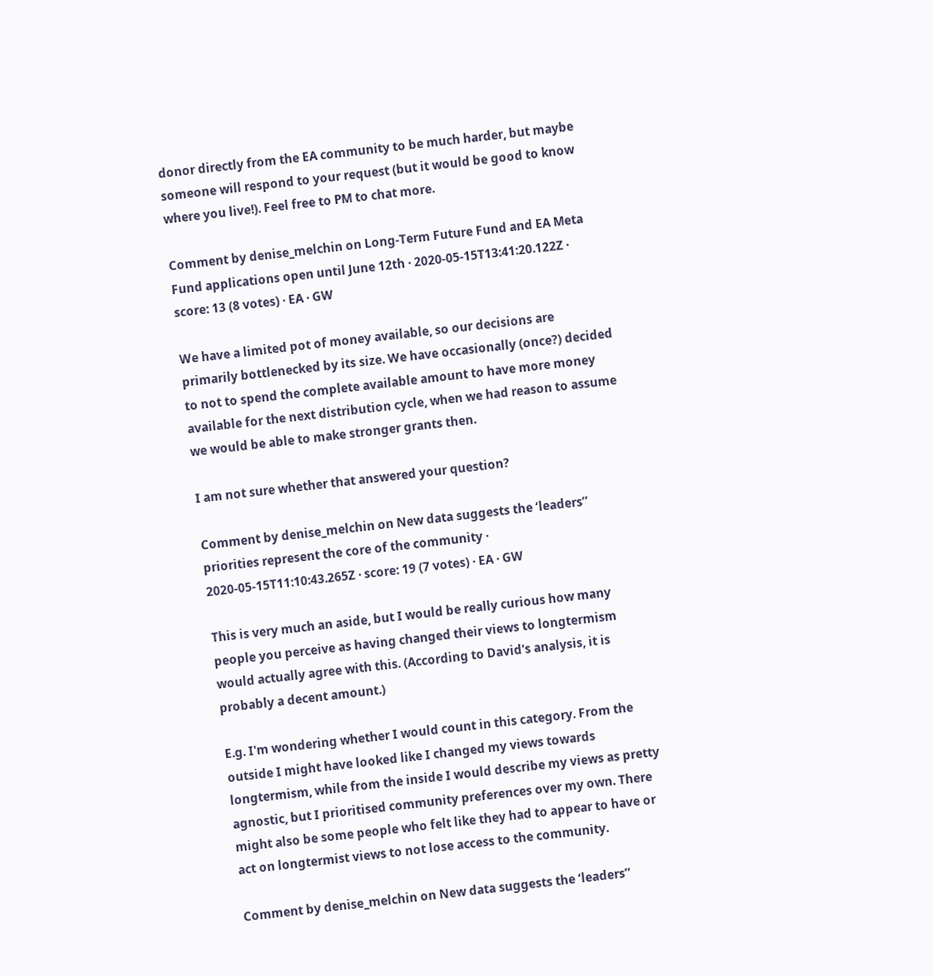donor directly from the EA community to be much harder, but maybe someone will respond to your request (but it would be good to know where you live!). Feel free to PM to chat more.

Comment by denise_melchin on Long-Term Future Fund and EA Meta Fund applications open until June 12th · 2020-05-15T13:41:20.122Z · score: 13 (8 votes) · EA · GW

We have a limited pot of money available, so our decisions are primarily bottlenecked by its size. We have occasionally (once?) decided to not to spend the complete available amount to have more money available for the next distribution cycle, when we had reason to assume we would be able to make stronger grants then.

I am not sure whether that answered your question?

Comment by denise_melchin on New data suggests the ‘leaders’’ priorities represent the core of the community · 2020-05-15T11:10:43.265Z · score: 19 (7 votes) · EA · GW

This is very much an aside, but I would be really curious how many people you perceive as having changed their views to longtermism would actually agree with this. (According to David's analysis, it is probably a decent amount.)

E.g. I'm wondering whether I would count in this category. From the outside I might have looked like I changed my views towards longtermism, while from the inside I would describe my views as pretty agnostic, but I prioritised community preferences over my own. There might also be some people who felt like they had to appear to have or act on longtermist views to not lose access to the community.

Comment by denise_melchin on New data suggests the ‘leaders’’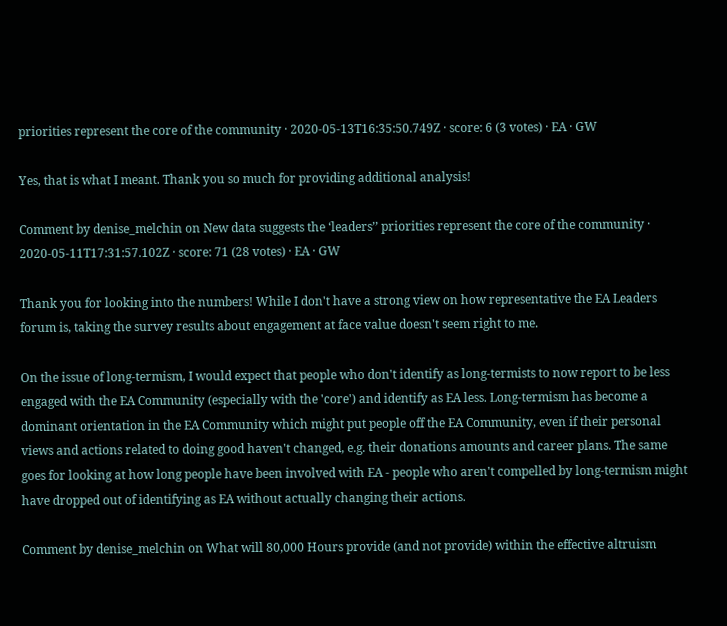priorities represent the core of the community · 2020-05-13T16:35:50.749Z · score: 6 (3 votes) · EA · GW

Yes, that is what I meant. Thank you so much for providing additional analysis!

Comment by denise_melchin on New data suggests the ‘leaders’’ priorities represent the core of the community · 2020-05-11T17:31:57.102Z · score: 71 (28 votes) · EA · GW

Thank you for looking into the numbers! While I don't have a strong view on how representative the EA Leaders forum is, taking the survey results about engagement at face value doesn't seem right to me.

On the issue of long-termism, I would expect that people who don't identify as long-termists to now report to be less engaged with the EA Community (especially with the 'core') and identify as EA less. Long-termism has become a dominant orientation in the EA Community which might put people off the EA Community, even if their personal views and actions related to doing good haven't changed, e.g. their donations amounts and career plans. The same goes for looking at how long people have been involved with EA - people who aren't compelled by long-termism might have dropped out of identifying as EA without actually changing their actions.

Comment by denise_melchin on What will 80,000 Hours provide (and not provide) within the effective altruism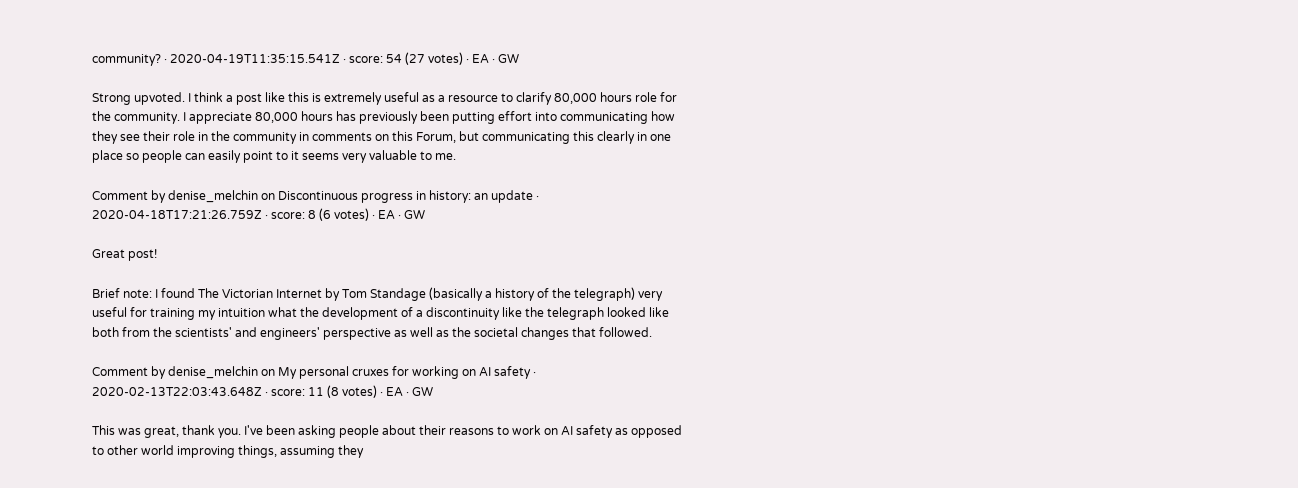community? · 2020-04-19T11:35:15.541Z · score: 54 (27 votes) · EA · GW

Strong upvoted. I think a post like this is extremely useful as a resource to clarify 80,000 hours role for the community. I appreciate 80,000 hours has previously been putting effort into communicating how they see their role in the community in comments on this Forum, but communicating this clearly in one place so people can easily point to it seems very valuable to me.

Comment by denise_melchin on Discontinuous progress in history: an update · 2020-04-18T17:21:26.759Z · score: 8 (6 votes) · EA · GW

Great post!

Brief note: I found The Victorian Internet by Tom Standage (basically a history of the telegraph) very useful for training my intuition what the development of a discontinuity like the telegraph looked like both from the scientists' and engineers' perspective as well as the societal changes that followed.

Comment by denise_melchin on My personal cruxes for working on AI safety · 2020-02-13T22:03:43.648Z · score: 11 (8 votes) · EA · GW

This was great, thank you. I've been asking people about their reasons to work on AI safety as opposed to other world improving things, assuming they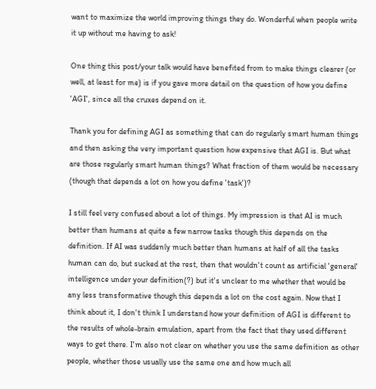want to maximize the world improving things they do. Wonderful when people write it up without me having to ask!

One thing this post/your talk would have benefited from to make things clearer (or well, at least for me) is if you gave more detail on the question of how you define 'AGI', since all the cruxes depend on it.

Thank you for defining AGI as something that can do regularly smart human things and then asking the very important question how expensive that AGI is. But what are those regularly smart human things? What fraction of them would be necessary (though that depends a lot on how you define 'task')?

I still feel very confused about a lot of things. My impression is that AI is much better than humans at quite a few narrow tasks though this depends on the definition. If AI was suddenly much better than humans at half of all the tasks human can do, but sucked at the rest, then that wouldn't count as artificial 'general' intelligence under your definition(?) but it's unclear to me whether that would be any less transformative though this depends a lot on the cost again. Now that I think about it, I don't think I understand how your definition of AGI is different to the results of whole-brain emulation, apart from the fact that they used different ways to get there. I'm also not clear on whether you use the same definition as other people, whether those usually use the same one and how much all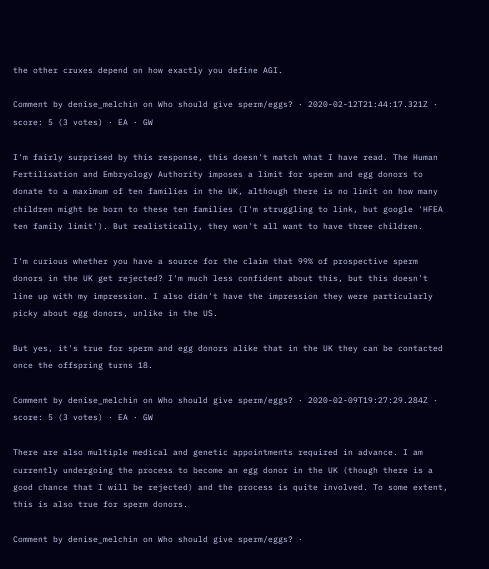the other cruxes depend on how exactly you define AGI.

Comment by denise_melchin on Who should give sperm/eggs? · 2020-02-12T21:44:17.321Z · score: 5 (3 votes) · EA · GW

I'm fairly surprised by this response, this doesn't match what I have read. The Human Fertilisation and Embryology Authority imposes a limit for sperm and egg donors to donate to a maximum of ten families in the UK, although there is no limit on how many children might be born to these ten families (I'm struggling to link, but google 'HFEA ten family limit'). But realistically, they won't all want to have three children.

I'm curious whether you have a source for the claim that 99% of prospective sperm donors in the UK get rejected? I'm much less confident about this, but this doesn't line up with my impression. I also didn't have the impression they were particularly picky about egg donors, unlike in the US.

But yes, it's true for sperm and egg donors alike that in the UK they can be contacted once the offspring turns 18.

Comment by denise_melchin on Who should give sperm/eggs? · 2020-02-09T19:27:29.284Z · score: 5 (3 votes) · EA · GW

There are also multiple medical and genetic appointments required in advance. I am currently undergoing the process to become an egg donor in the UK (though there is a good chance that I will be rejected) and the process is quite involved. To some extent, this is also true for sperm donors.

Comment by denise_melchin on Who should give sperm/eggs? ·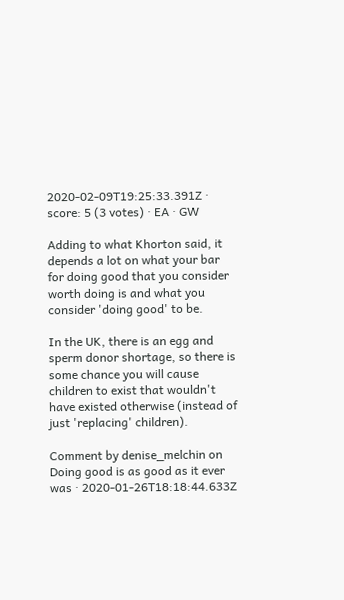2020-02-09T19:25:33.391Z · score: 5 (3 votes) · EA · GW

Adding to what Khorton said, it depends a lot on what your bar for doing good that you consider worth doing is and what you consider 'doing good' to be.

In the UK, there is an egg and sperm donor shortage, so there is some chance you will cause children to exist that wouldn't have existed otherwise (instead of just 'replacing' children).

Comment by denise_melchin on Doing good is as good as it ever was · 2020-01-26T18:18:44.633Z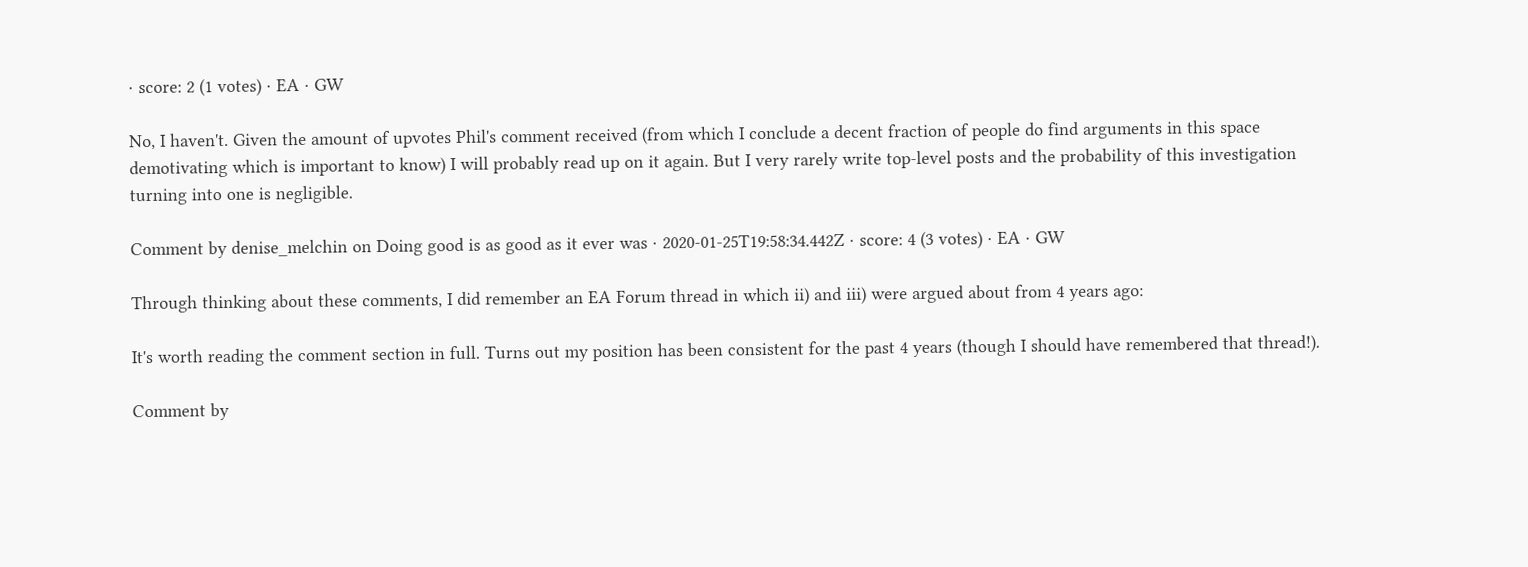· score: 2 (1 votes) · EA · GW

No, I haven't. Given the amount of upvotes Phil's comment received (from which I conclude a decent fraction of people do find arguments in this space demotivating which is important to know) I will probably read up on it again. But I very rarely write top-level posts and the probability of this investigation turning into one is negligible.

Comment by denise_melchin on Doing good is as good as it ever was · 2020-01-25T19:58:34.442Z · score: 4 (3 votes) · EA · GW

Through thinking about these comments, I did remember an EA Forum thread in which ii) and iii) were argued about from 4 years ago:

It's worth reading the comment section in full. Turns out my position has been consistent for the past 4 years (though I should have remembered that thread!).

Comment by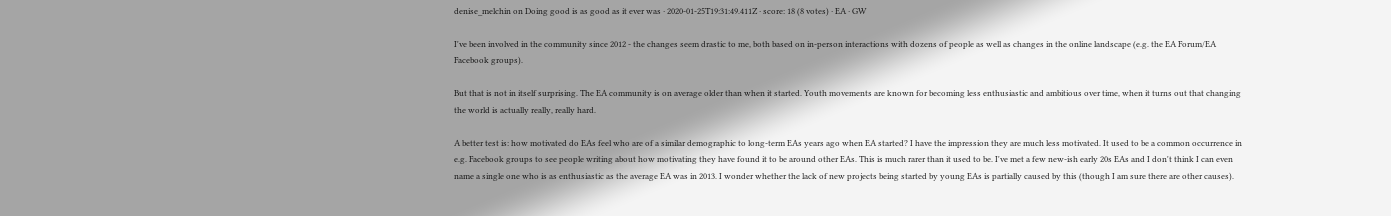denise_melchin on Doing good is as good as it ever was · 2020-01-25T19:31:49.411Z · score: 18 (8 votes) · EA · GW

I've been involved in the community since 2012 - the changes seem drastic to me, both based on in-person interactions with dozens of people as well as changes in the online landscape (e.g. the EA Forum/EA Facebook groups).

But that is not in itself surprising. The EA community is on average older than when it started. Youth movements are known for becoming less enthusiastic and ambitious over time, when it turns out that changing the world is actually really, really hard.

A better test is: how motivated do EAs feel who are of a similar demographic to long-term EAs years ago when EA started? I have the impression they are much less motivated. It used to be a common occurrence in e.g. Facebook groups to see people writing about how motivating they have found it to be around other EAs. This is much rarer than it used to be. I've met a few new-ish early 20s EAs and I don't think I can even name a single one who is as enthusiastic as the average EA was in 2013. I wonder whether the lack of new projects being started by young EAs is partially caused by this (though I am sure there are other causes).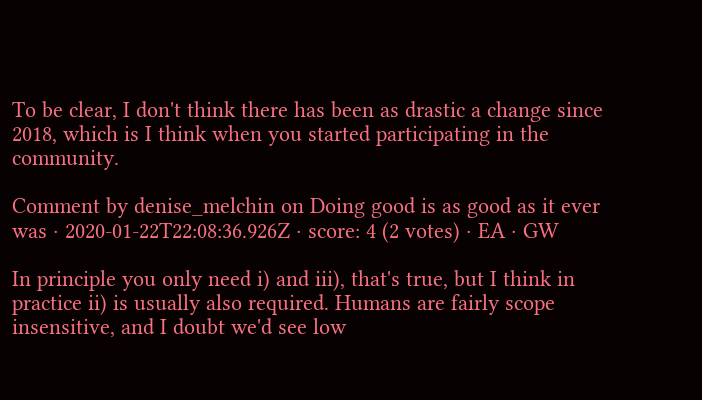To be clear, I don't think there has been as drastic a change since 2018, which is I think when you started participating in the community.

Comment by denise_melchin on Doing good is as good as it ever was · 2020-01-22T22:08:36.926Z · score: 4 (2 votes) · EA · GW

In principle you only need i) and iii), that's true, but I think in practice ii) is usually also required. Humans are fairly scope insensitive, and I doubt we'd see low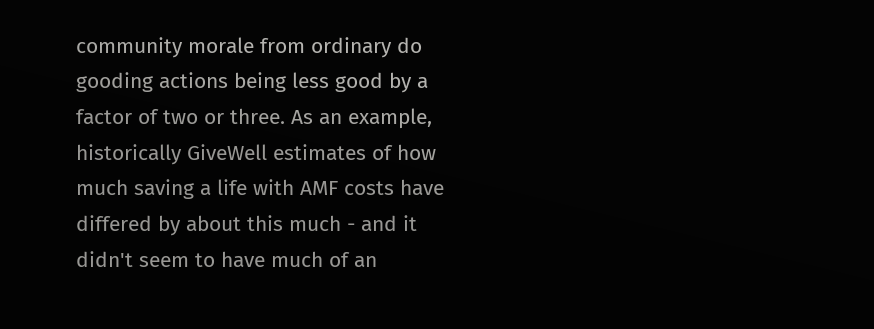community morale from ordinary do gooding actions being less good by a factor of two or three. As an example, historically GiveWell estimates of how much saving a life with AMF costs have differed by about this much - and it didn't seem to have much of an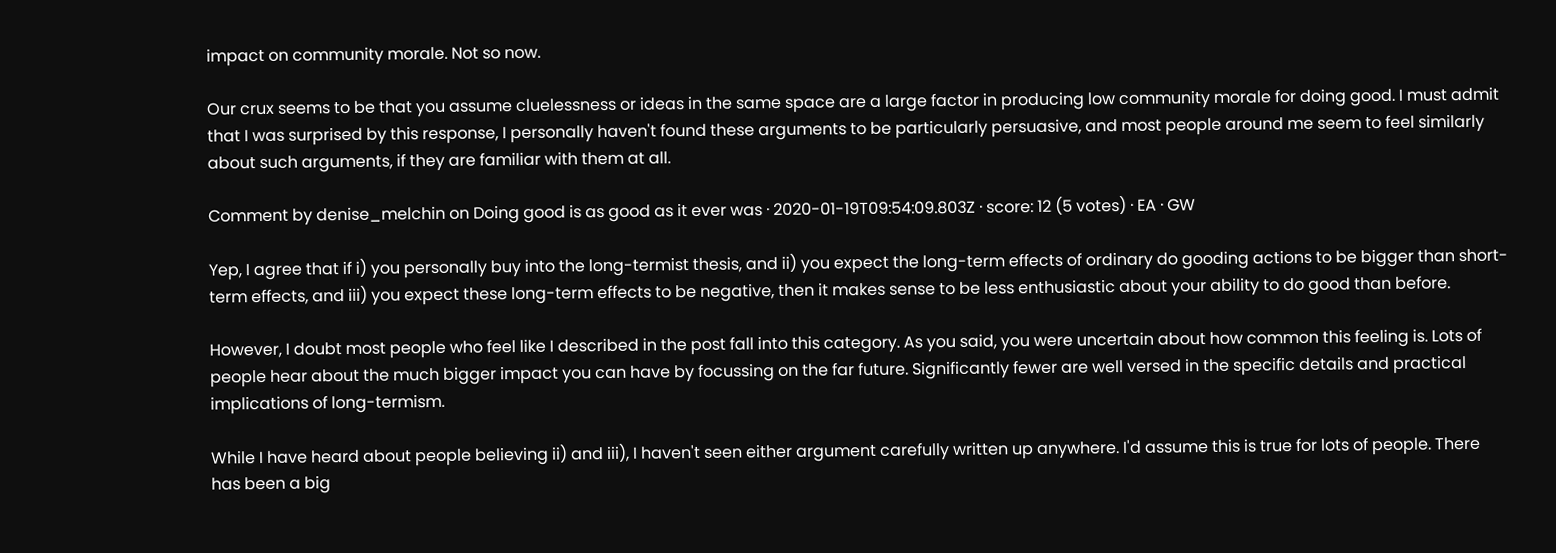impact on community morale. Not so now.

Our crux seems to be that you assume cluelessness or ideas in the same space are a large factor in producing low community morale for doing good. I must admit that I was surprised by this response, I personally haven't found these arguments to be particularly persuasive, and most people around me seem to feel similarly about such arguments, if they are familiar with them at all.

Comment by denise_melchin on Doing good is as good as it ever was · 2020-01-19T09:54:09.803Z · score: 12 (5 votes) · EA · GW

Yep, I agree that if i) you personally buy into the long-termist thesis, and ii) you expect the long-term effects of ordinary do gooding actions to be bigger than short-term effects, and iii) you expect these long-term effects to be negative, then it makes sense to be less enthusiastic about your ability to do good than before.

However, I doubt most people who feel like I described in the post fall into this category. As you said, you were uncertain about how common this feeling is. Lots of people hear about the much bigger impact you can have by focussing on the far future. Significantly fewer are well versed in the specific details and practical implications of long-termism.

While I have heard about people believing ii) and iii), I haven't seen either argument carefully written up anywhere. I'd assume this is true for lots of people. There has been a big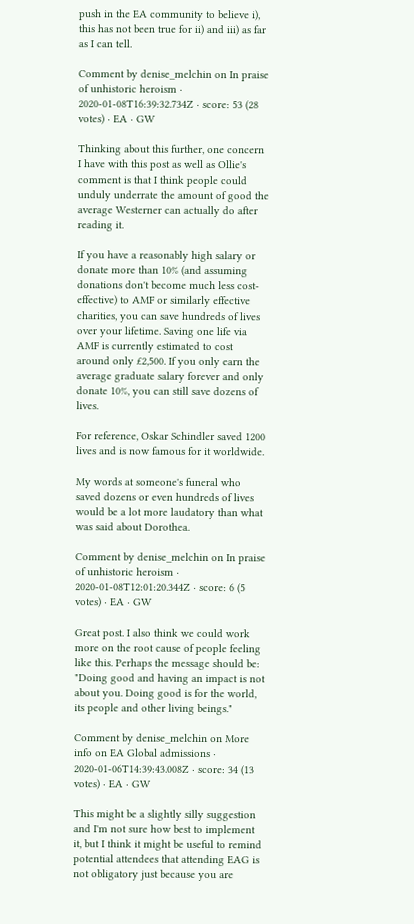push in the EA community to believe i), this has not been true for ii) and iii) as far as I can tell.

Comment by denise_melchin on In praise of unhistoric heroism · 2020-01-08T16:39:32.734Z · score: 53 (28 votes) · EA · GW

Thinking about this further, one concern I have with this post as well as Ollie's comment is that I think people could unduly underrate the amount of good the average Westerner can actually do after reading it.

If you have a reasonably high salary or donate more than 10% (and assuming donations don't become much less cost-effective) to AMF or similarly effective charities, you can save hundreds of lives over your lifetime. Saving one life via AMF is currently estimated to cost around only £2,500. If you only earn the average graduate salary forever and only donate 10%, you can still save dozens of lives.

For reference, Oskar Schindler saved 1200 lives and is now famous for it worldwide.

My words at someone's funeral who saved dozens or even hundreds of lives would be a lot more laudatory than what was said about Dorothea.

Comment by denise_melchin on In praise of unhistoric heroism · 2020-01-08T12:01:20.344Z · score: 6 (5 votes) · EA · GW

Great post. I also think we could work more on the root cause of people feeling like this. Perhaps the message should be: "Doing good and having an impact is not about you. Doing good is for the world, its people and other living beings."

Comment by denise_melchin on More info on EA Global admissions · 2020-01-06T14:39:43.008Z · score: 34 (13 votes) · EA · GW

This might be a slightly silly suggestion and I'm not sure how best to implement it, but I think it might be useful to remind potential attendees that attending EAG is not obligatory just because you are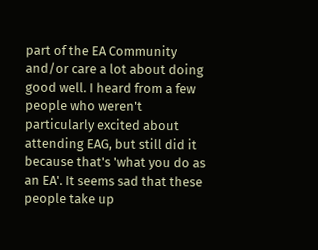part of the EA Community and/or care a lot about doing good well. I heard from a few people who weren't particularly excited about attending EAG, but still did it because that's 'what you do as an EA'. It seems sad that these people take up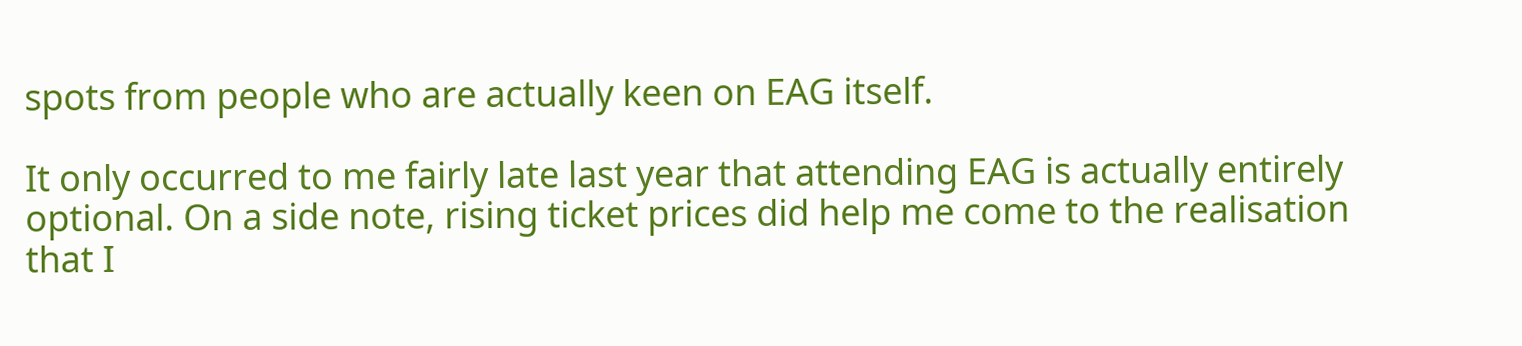spots from people who are actually keen on EAG itself.

It only occurred to me fairly late last year that attending EAG is actually entirely optional. On a side note, rising ticket prices did help me come to the realisation that I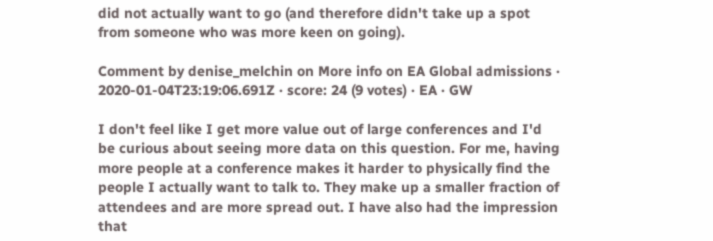did not actually want to go (and therefore didn't take up a spot from someone who was more keen on going).

Comment by denise_melchin on More info on EA Global admissions · 2020-01-04T23:19:06.691Z · score: 24 (9 votes) · EA · GW

I don't feel like I get more value out of large conferences and I'd be curious about seeing more data on this question. For me, having more people at a conference makes it harder to physically find the people I actually want to talk to. They make up a smaller fraction of attendees and are more spread out. I have also had the impression that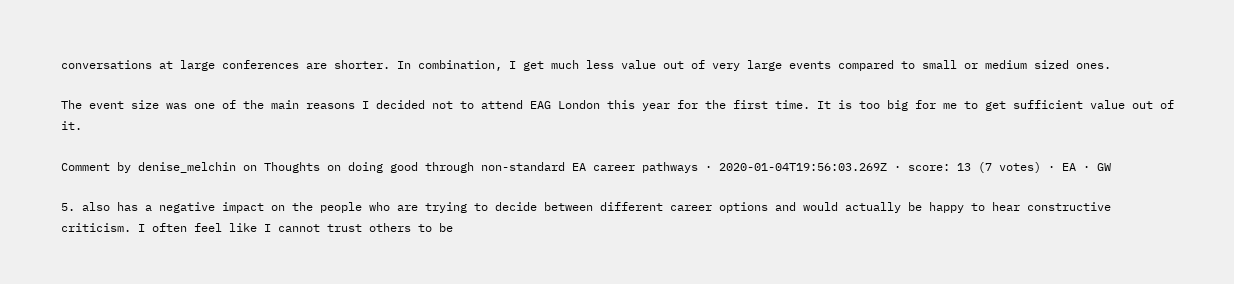conversations at large conferences are shorter. In combination, I get much less value out of very large events compared to small or medium sized ones.

The event size was one of the main reasons I decided not to attend EAG London this year for the first time. It is too big for me to get sufficient value out of it.

Comment by denise_melchin on Thoughts on doing good through non-standard EA career pathways · 2020-01-04T19:56:03.269Z · score: 13 (7 votes) · EA · GW

5. also has a negative impact on the people who are trying to decide between different career options and would actually be happy to hear constructive criticism. I often feel like I cannot trust others to be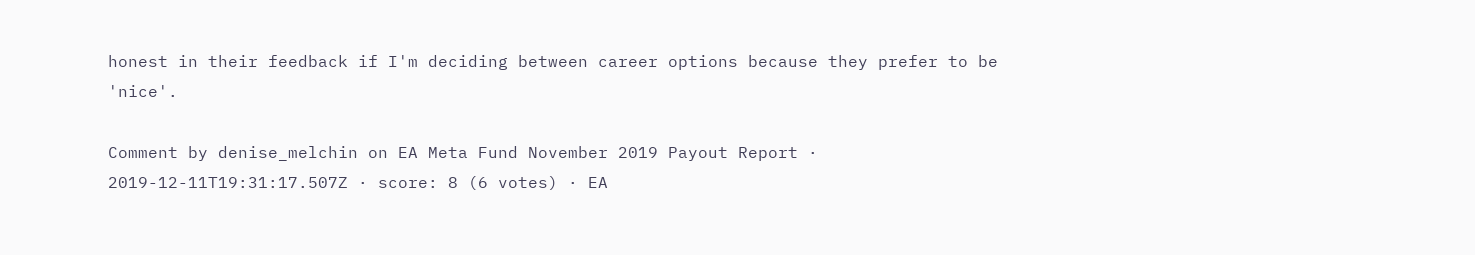honest in their feedback if I'm deciding between career options because they prefer to be 'nice'.

Comment by denise_melchin on EA Meta Fund November 2019 Payout Report · 2019-12-11T19:31:17.507Z · score: 8 (6 votes) · EA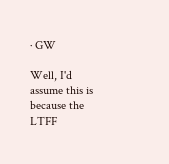· GW

Well, I'd assume this is because the LTFF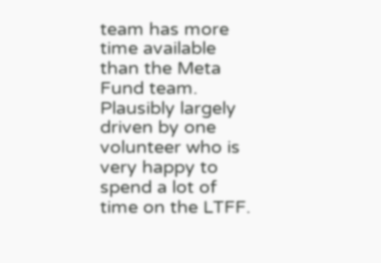team has more time available than the Meta Fund team. Plausibly largely driven by one volunteer who is very happy to spend a lot of time on the LTFF.